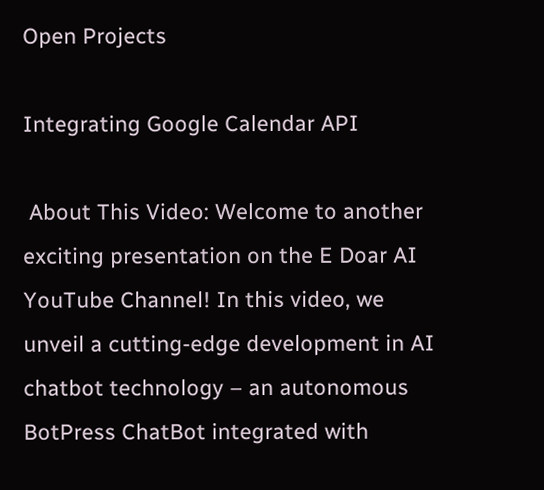Open Projects

Integrating Google Calendar API

 About This Video: Welcome to another exciting presentation on the E Doar AI YouTube Channel! In this video, we unveil a cutting-edge development in AI chatbot technology – an autonomous BotPress ChatBot integrated with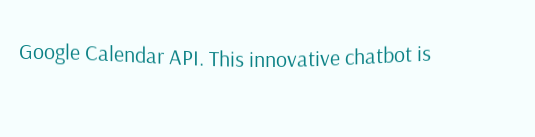Google Calendar API. This innovative chatbot is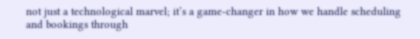not just a technological marvel; it’s a game-changer in how we handle scheduling and bookings through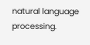natural language processing.